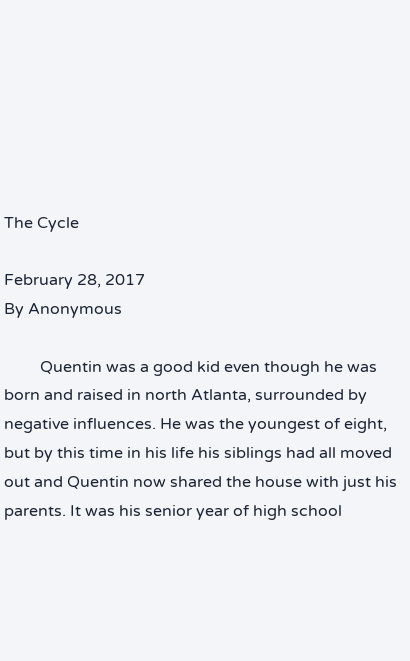The Cycle

February 28, 2017
By Anonymous

         Quentin was a good kid even though he was born and raised in north Atlanta, surrounded by negative influences. He was the youngest of eight, but by this time in his life his siblings had all moved out and Quentin now shared the house with just his parents. It was his senior year of high school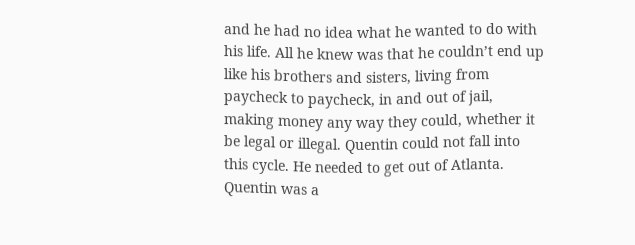and he had no idea what he wanted to do with his life. All he knew was that he couldn’t end up like his brothers and sisters, living from paycheck to paycheck, in and out of jail, making money any way they could, whether it be legal or illegal. Quentin could not fall into this cycle. He needed to get out of Atlanta.
Quentin was a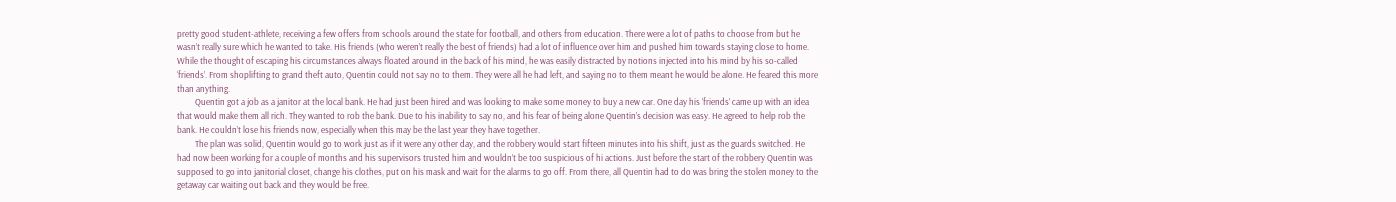pretty good student-athlete, receiving a few offers from schools around the state for football, and others from education. There were a lot of paths to choose from but he wasn’t really sure which he wanted to take. His friends (who weren’t really the best of friends) had a lot of influence over him and pushed him towards staying close to home. While the thought of escaping his circumstances always floated around in the back of his mind, he was easily distracted by notions injected into his mind by his so-called ‘friends’. From shoplifting to grand theft auto, Quentin could not say no to them. They were all he had left, and saying no to them meant he would be alone. He feared this more than anything.
         Quentin got a job as a janitor at the local bank. He had just been hired and was looking to make some money to buy a new car. One day his ‘friends’ came up with an idea that would make them all rich. They wanted to rob the bank. Due to his inability to say no, and his fear of being alone Quentin’s decision was easy. He agreed to help rob the bank. He couldn’t lose his friends now, especially when this may be the last year they have together.
         The plan was solid, Quentin would go to work just as if it were any other day, and the robbery would start fifteen minutes into his shift, just as the guards switched. He had now been working for a couple of months and his supervisors trusted him and wouldn’t be too suspicious of hi actions. Just before the start of the robbery Quentin was supposed to go into janitorial closet, change his clothes, put on his mask and wait for the alarms to go off. From there, all Quentin had to do was bring the stolen money to the getaway car waiting out back and they would be free.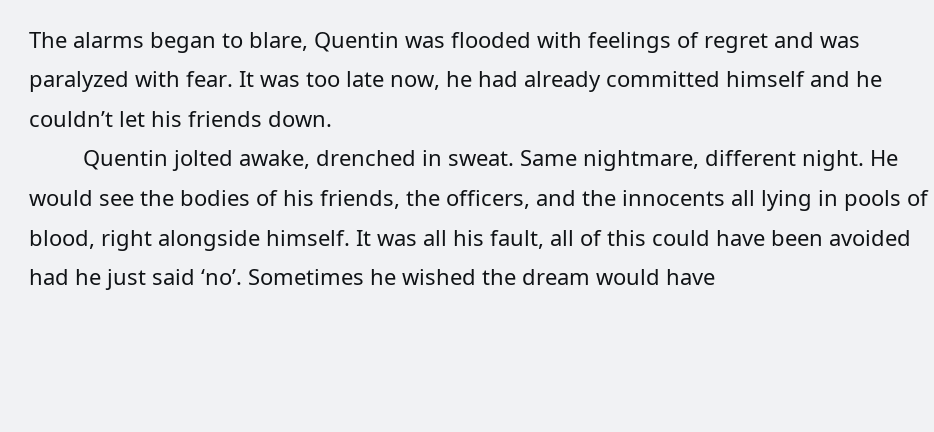The alarms began to blare, Quentin was flooded with feelings of regret and was paralyzed with fear. It was too late now, he had already committed himself and he couldn’t let his friends down.
         Quentin jolted awake, drenched in sweat. Same nightmare, different night. He would see the bodies of his friends, the officers, and the innocents all lying in pools of blood, right alongside himself. It was all his fault, all of this could have been avoided had he just said ‘no’. Sometimes he wished the dream would have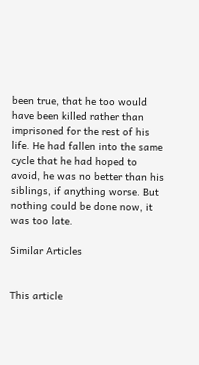been true, that he too would have been killed rather than imprisoned for the rest of his life. He had fallen into the same cycle that he had hoped to avoid, he was no better than his siblings, if anything worse. But nothing could be done now, it was too late.

Similar Articles


This article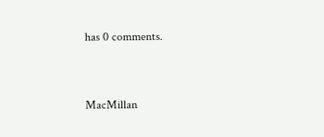has 0 comments.


MacMillan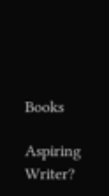Books

Aspiring Writer?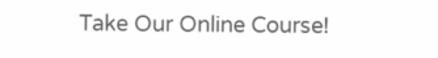Take Our Online Course!